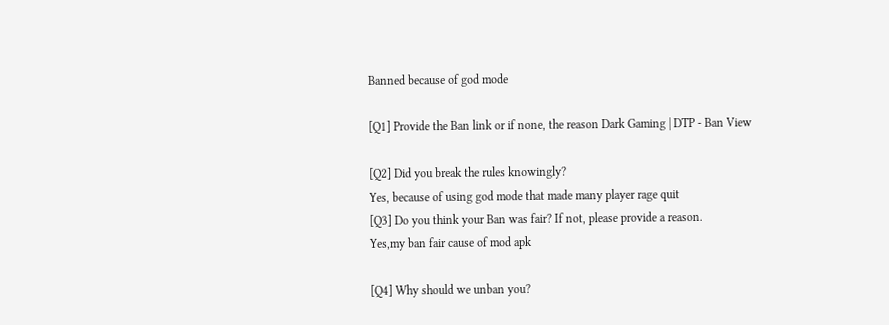Banned because of god mode

[Q1] Provide the Ban link or if none, the reason Dark Gaming | DTP - Ban View

[Q2] Did you break the rules knowingly?
Yes, because of using god mode that made many player rage quit
[Q3] Do you think your Ban was fair? If not, please provide a reason.
Yes,my ban fair cause of mod apk

[Q4] Why should we unban you?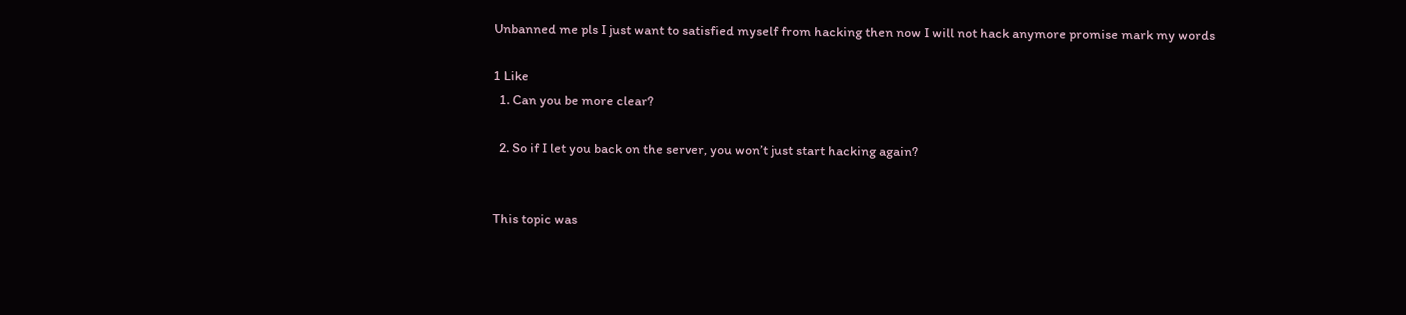Unbanned me pls I just want to satisfied myself from hacking then now I will not hack anymore promise mark my words

1 Like
  1. Can you be more clear?

  2. So if I let you back on the server, you won’t just start hacking again?


This topic was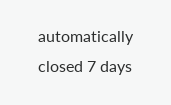automatically closed 7 days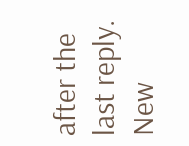after the last reply. New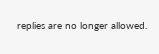replies are no longer allowed.